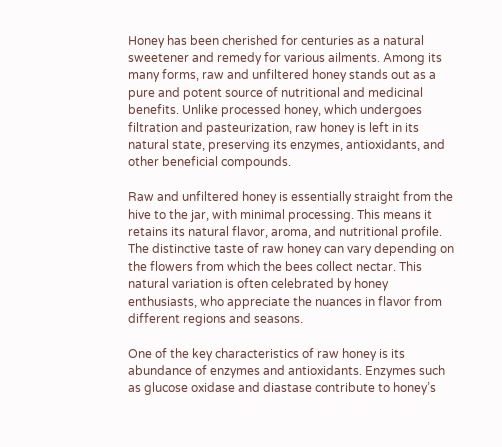Honey has been cherished for centuries as a natural sweetener and remedy for various ailments. Among its many forms, raw and unfiltered honey stands out as a pure and potent source of nutritional and medicinal benefits. Unlike processed honey, which undergoes filtration and pasteurization, raw honey is left in its natural state, preserving its enzymes, antioxidants, and other beneficial compounds.

Raw and unfiltered honey is essentially straight from the hive to the jar, with minimal processing. This means it retains its natural flavor, aroma, and nutritional profile. The distinctive taste of raw honey can vary depending on the flowers from which the bees collect nectar. This natural variation is often celebrated by honey enthusiasts, who appreciate the nuances in flavor from different regions and seasons.

One of the key characteristics of raw honey is its abundance of enzymes and antioxidants. Enzymes such as glucose oxidase and diastase contribute to honey’s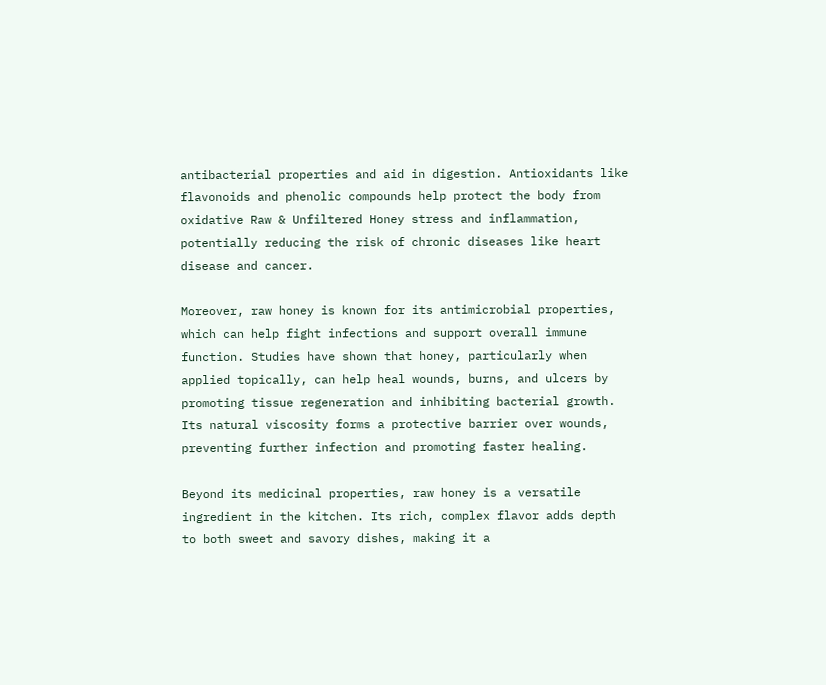antibacterial properties and aid in digestion. Antioxidants like flavonoids and phenolic compounds help protect the body from oxidative Raw & Unfiltered Honey stress and inflammation, potentially reducing the risk of chronic diseases like heart disease and cancer.

Moreover, raw honey is known for its antimicrobial properties, which can help fight infections and support overall immune function. Studies have shown that honey, particularly when applied topically, can help heal wounds, burns, and ulcers by promoting tissue regeneration and inhibiting bacterial growth. Its natural viscosity forms a protective barrier over wounds, preventing further infection and promoting faster healing.

Beyond its medicinal properties, raw honey is a versatile ingredient in the kitchen. Its rich, complex flavor adds depth to both sweet and savory dishes, making it a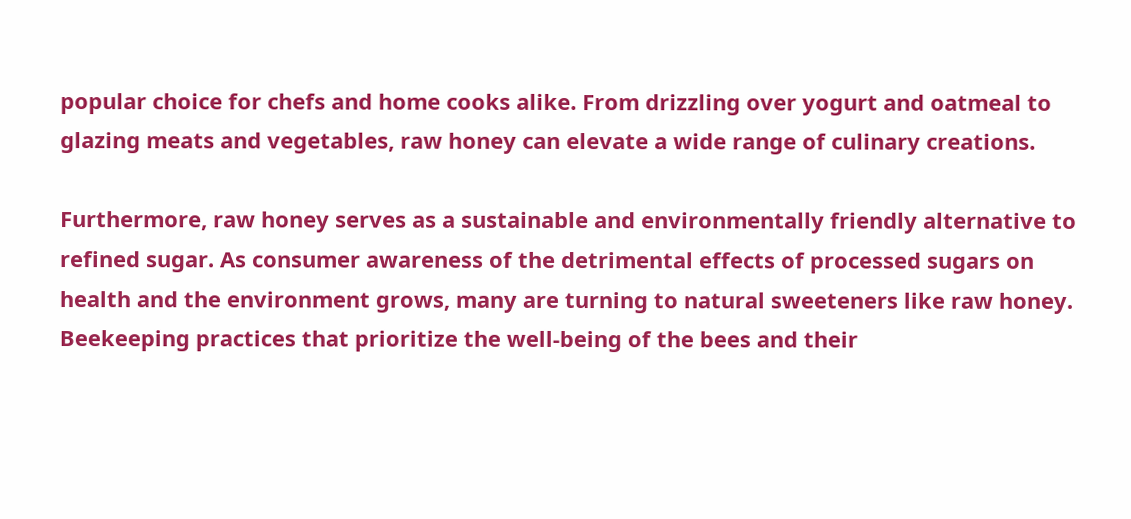popular choice for chefs and home cooks alike. From drizzling over yogurt and oatmeal to glazing meats and vegetables, raw honey can elevate a wide range of culinary creations.

Furthermore, raw honey serves as a sustainable and environmentally friendly alternative to refined sugar. As consumer awareness of the detrimental effects of processed sugars on health and the environment grows, many are turning to natural sweeteners like raw honey. Beekeeping practices that prioritize the well-being of the bees and their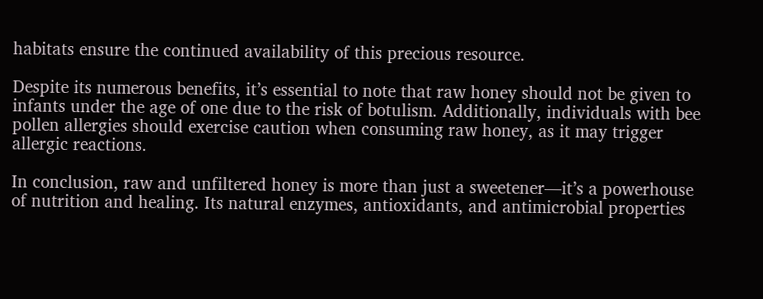habitats ensure the continued availability of this precious resource.

Despite its numerous benefits, it’s essential to note that raw honey should not be given to infants under the age of one due to the risk of botulism. Additionally, individuals with bee pollen allergies should exercise caution when consuming raw honey, as it may trigger allergic reactions.

In conclusion, raw and unfiltered honey is more than just a sweetener—it’s a powerhouse of nutrition and healing. Its natural enzymes, antioxidants, and antimicrobial properties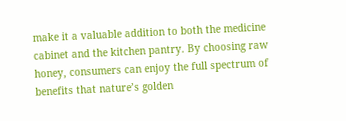make it a valuable addition to both the medicine cabinet and the kitchen pantry. By choosing raw honey, consumers can enjoy the full spectrum of benefits that nature’s golden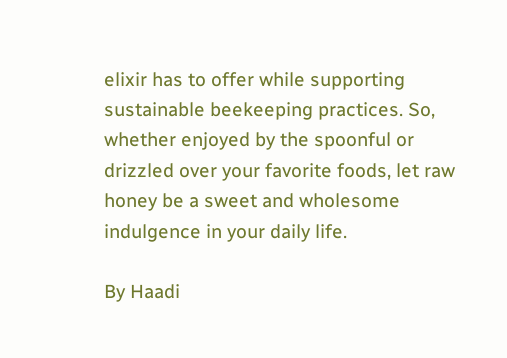elixir has to offer while supporting sustainable beekeeping practices. So, whether enjoyed by the spoonful or drizzled over your favorite foods, let raw honey be a sweet and wholesome indulgence in your daily life.

By Haadi